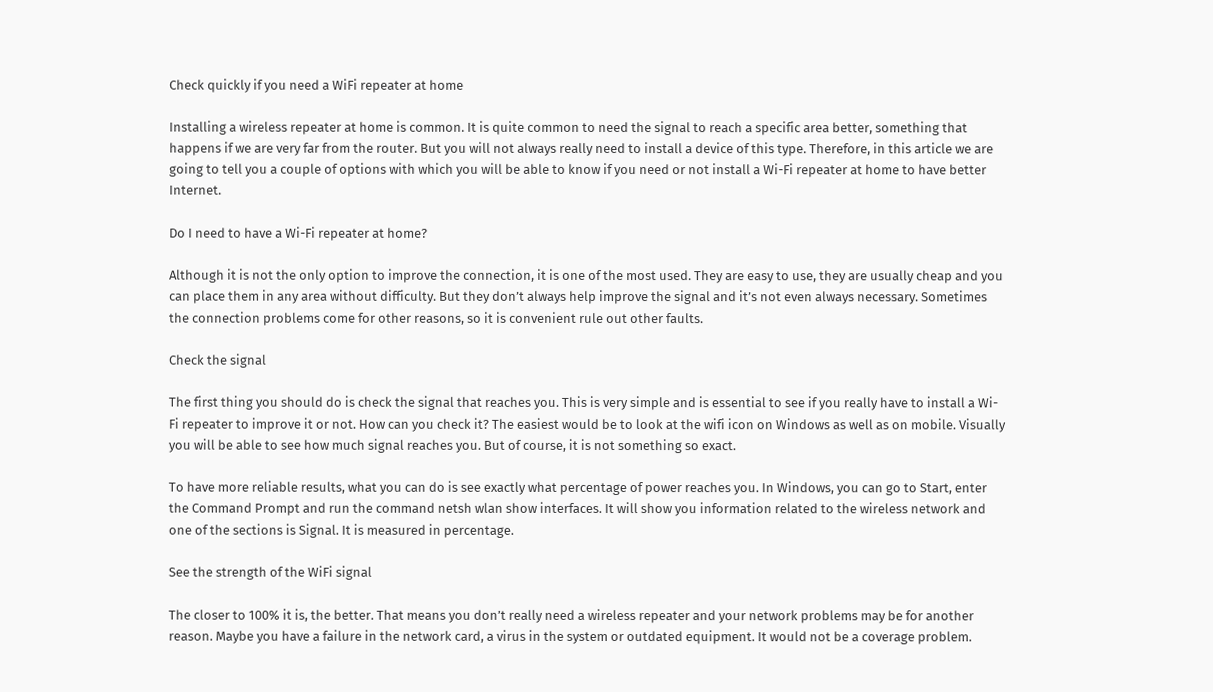Check quickly if you need a WiFi repeater at home

Installing a wireless repeater at home is common. It is quite common to need the signal to reach a specific area better, something that happens if we are very far from the router. But you will not always really need to install a device of this type. Therefore, in this article we are going to tell you a couple of options with which you will be able to know if you need or not install a Wi-Fi repeater at home to have better Internet.

Do I need to have a Wi-Fi repeater at home?

Although it is not the only option to improve the connection, it is one of the most used. They are easy to use, they are usually cheap and you can place them in any area without difficulty. But they don’t always help improve the signal and it’s not even always necessary. Sometimes the connection problems come for other reasons, so it is convenient rule out other faults.

Check the signal

The first thing you should do is check the signal that reaches you. This is very simple and is essential to see if you really have to install a Wi-Fi repeater to improve it or not. How can you check it? The easiest would be to look at the wifi icon on Windows as well as on mobile. Visually you will be able to see how much signal reaches you. But of course, it is not something so exact.

To have more reliable results, what you can do is see exactly what percentage of power reaches you. In Windows, you can go to Start, enter the Command Prompt and run the command netsh wlan show interfaces. It will show you information related to the wireless network and one of the sections is Signal. It is measured in percentage.

See the strength of the WiFi signal

The closer to 100% it is, the better. That means you don’t really need a wireless repeater and your network problems may be for another reason. Maybe you have a failure in the network card, a virus in the system or outdated equipment. It would not be a coverage problem.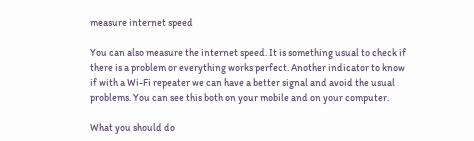measure internet speed

You can also measure the internet speed. It is something usual to check if there is a problem or everything works perfect. Another indicator to know if with a Wi-Fi repeater we can have a better signal and avoid the usual problems. You can see this both on your mobile and on your computer.

What you should do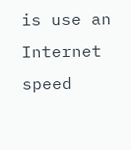is use an Internet speed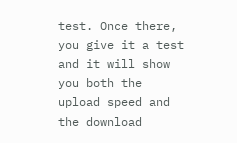test. Once there, you give it a test and it will show you both the upload speed and the download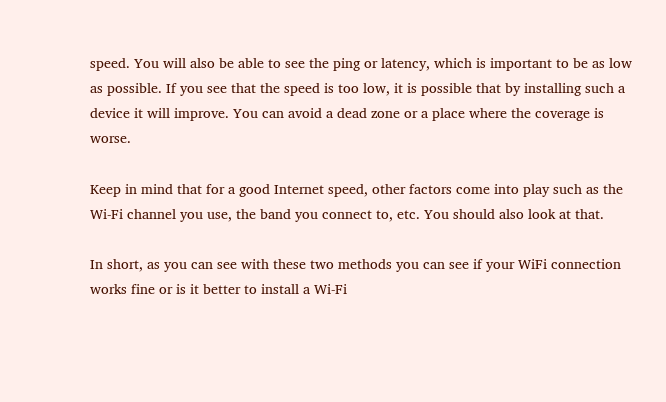speed. You will also be able to see the ping or latency, which is important to be as low as possible. If you see that the speed is too low, it is possible that by installing such a device it will improve. You can avoid a dead zone or a place where the coverage is worse.

Keep in mind that for a good Internet speed, other factors come into play such as the Wi-Fi channel you use, the band you connect to, etc. You should also look at that.

In short, as you can see with these two methods you can see if your WiFi connection works fine or is it better to install a Wi-Fi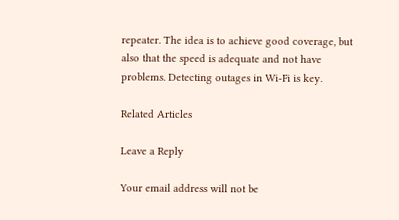repeater. The idea is to achieve good coverage, but also that the speed is adequate and not have problems. Detecting outages in Wi-Fi is key.

Related Articles

Leave a Reply

Your email address will not be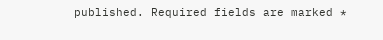published. Required fields are marked *